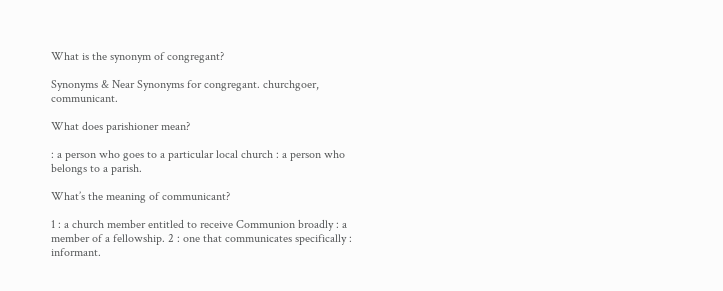What is the synonym of congregant?

Synonyms & Near Synonyms for congregant. churchgoer, communicant.

What does parishioner mean?

: a person who goes to a particular local church : a person who belongs to a parish.

What’s the meaning of communicant?

1 : a church member entitled to receive Communion broadly : a member of a fellowship. 2 : one that communicates specifically : informant.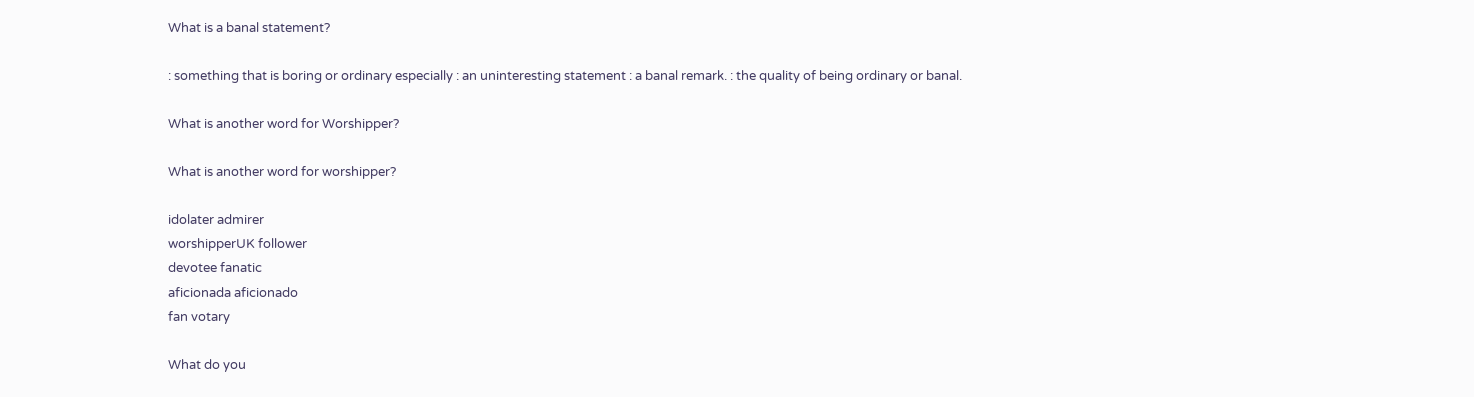What is a banal statement?

: something that is boring or ordinary especially : an uninteresting statement : a banal remark. : the quality of being ordinary or banal.

What is another word for Worshipper?

What is another word for worshipper?

idolater admirer
worshipperUK follower
devotee fanatic
aficionada aficionado
fan votary

What do you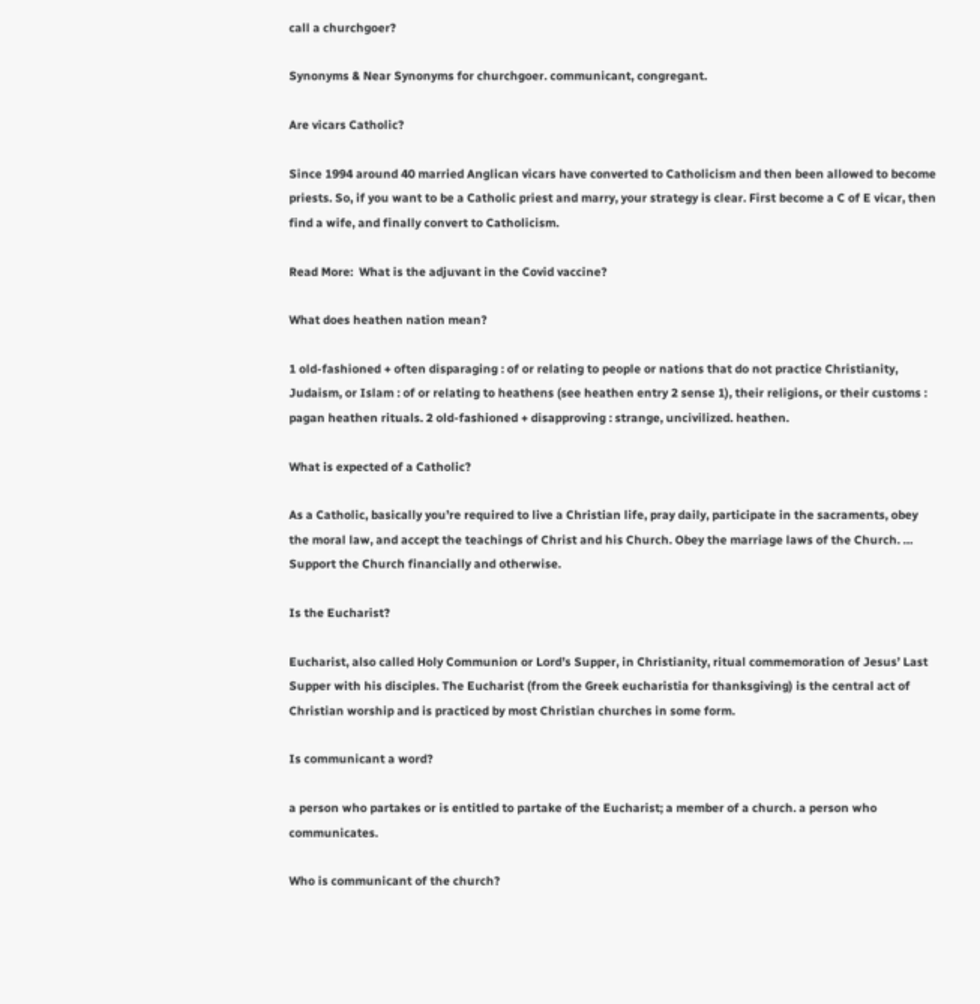call a churchgoer?

Synonyms & Near Synonyms for churchgoer. communicant, congregant.

Are vicars Catholic?

Since 1994 around 40 married Anglican vicars have converted to Catholicism and then been allowed to become priests. So, if you want to be a Catholic priest and marry, your strategy is clear. First become a C of E vicar, then find a wife, and finally convert to Catholicism.

Read More:  What is the adjuvant in the Covid vaccine?

What does heathen nation mean?

1 old-fashioned + often disparaging : of or relating to people or nations that do not practice Christianity, Judaism, or Islam : of or relating to heathens (see heathen entry 2 sense 1), their religions, or their customs : pagan heathen rituals. 2 old-fashioned + disapproving : strange, uncivilized. heathen.

What is expected of a Catholic?

As a Catholic, basically you’re required to live a Christian life, pray daily, participate in the sacraments, obey the moral law, and accept the teachings of Christ and his Church. Obey the marriage laws of the Church. … Support the Church financially and otherwise.

Is the Eucharist?

Eucharist, also called Holy Communion or Lord’s Supper, in Christianity, ritual commemoration of Jesus’ Last Supper with his disciples. The Eucharist (from the Greek eucharistia for thanksgiving) is the central act of Christian worship and is practiced by most Christian churches in some form.

Is communicant a word?

a person who partakes or is entitled to partake of the Eucharist; a member of a church. a person who communicates.

Who is communicant of the church?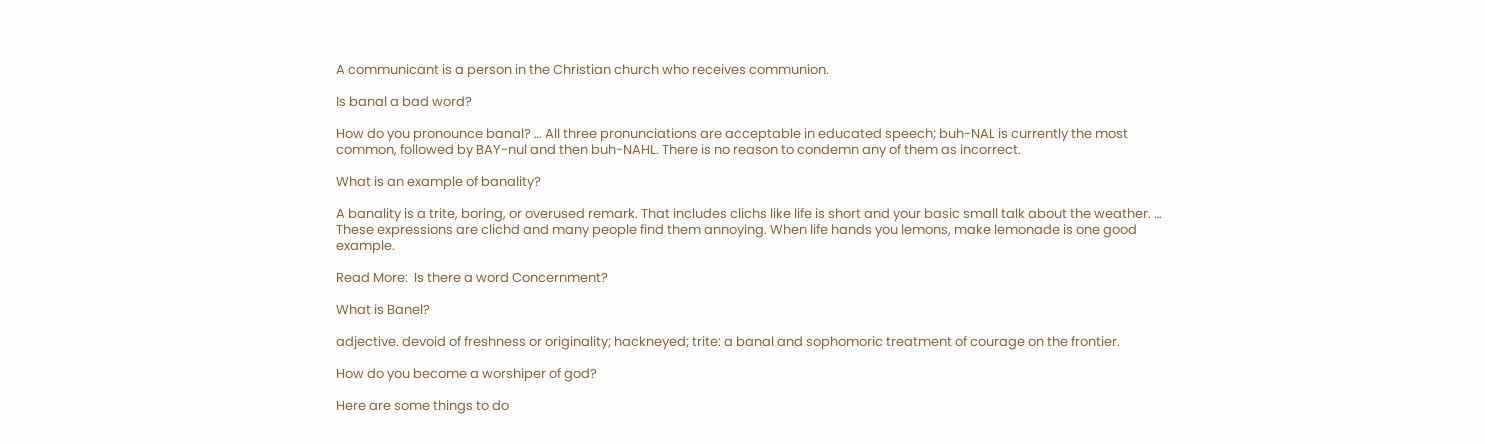A communicant is a person in the Christian church who receives communion.

Is banal a bad word?

How do you pronounce banal? … All three pronunciations are acceptable in educated speech; buh-NAL is currently the most common, followed by BAY-nul and then buh-NAHL. There is no reason to condemn any of them as incorrect.

What is an example of banality?

A banality is a trite, boring, or overused remark. That includes clichs like life is short and your basic small talk about the weather. … These expressions are clichd and many people find them annoying. When life hands you lemons, make lemonade is one good example.

Read More:  Is there a word Concernment?

What is Banel?

adjective. devoid of freshness or originality; hackneyed; trite: a banal and sophomoric treatment of courage on the frontier.

How do you become a worshiper of god?

Here are some things to do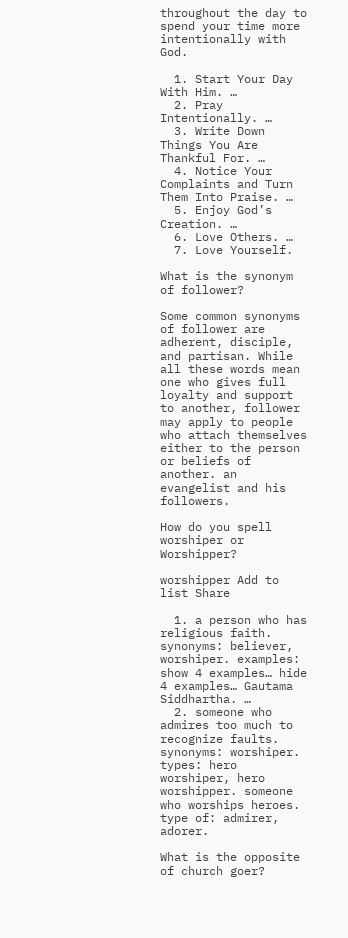throughout the day to spend your time more intentionally with God.

  1. Start Your Day With Him. …
  2. Pray Intentionally. …
  3. Write Down Things You Are Thankful For. …
  4. Notice Your Complaints and Turn Them Into Praise. …
  5. Enjoy God’s Creation. …
  6. Love Others. …
  7. Love Yourself.

What is the synonym of follower?

Some common synonyms of follower are adherent, disciple, and partisan. While all these words mean one who gives full loyalty and support to another, follower may apply to people who attach themselves either to the person or beliefs of another. an evangelist and his followers.

How do you spell worshiper or Worshipper?

worshipper Add to list Share

  1. a person who has religious faith. synonyms: believer, worshiper. examples: show 4 examples… hide 4 examples… Gautama Siddhartha. …
  2. someone who admires too much to recognize faults. synonyms: worshiper. types: hero worshiper, hero worshipper. someone who worships heroes. type of: admirer, adorer.

What is the opposite of church goer?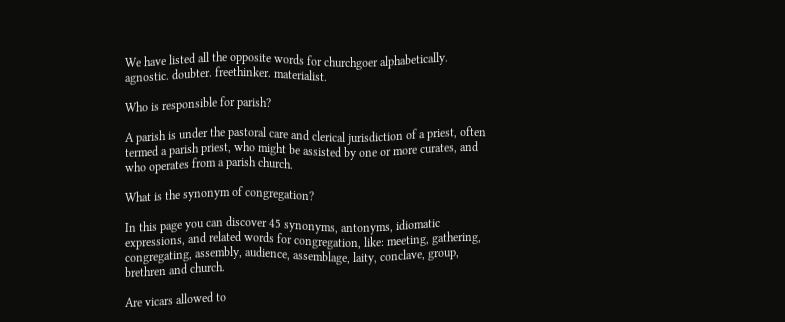We have listed all the opposite words for churchgoer alphabetically. agnostic. doubter. freethinker. materialist.

Who is responsible for parish?

A parish is under the pastoral care and clerical jurisdiction of a priest, often termed a parish priest, who might be assisted by one or more curates, and who operates from a parish church.

What is the synonym of congregation?

In this page you can discover 45 synonyms, antonyms, idiomatic expressions, and related words for congregation, like: meeting, gathering, congregating, assembly, audience, assemblage, laity, conclave, group, brethren and church.

Are vicars allowed to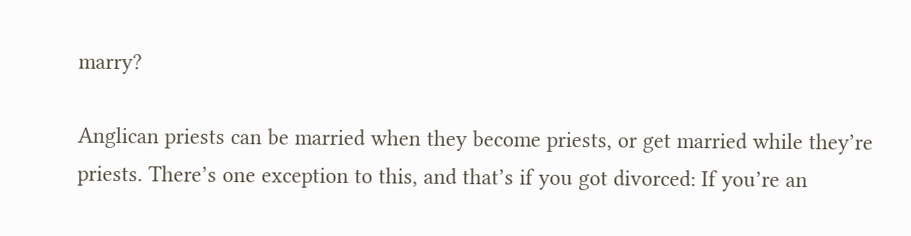marry?

Anglican priests can be married when they become priests, or get married while they’re priests. There’s one exception to this, and that’s if you got divorced: If you’re an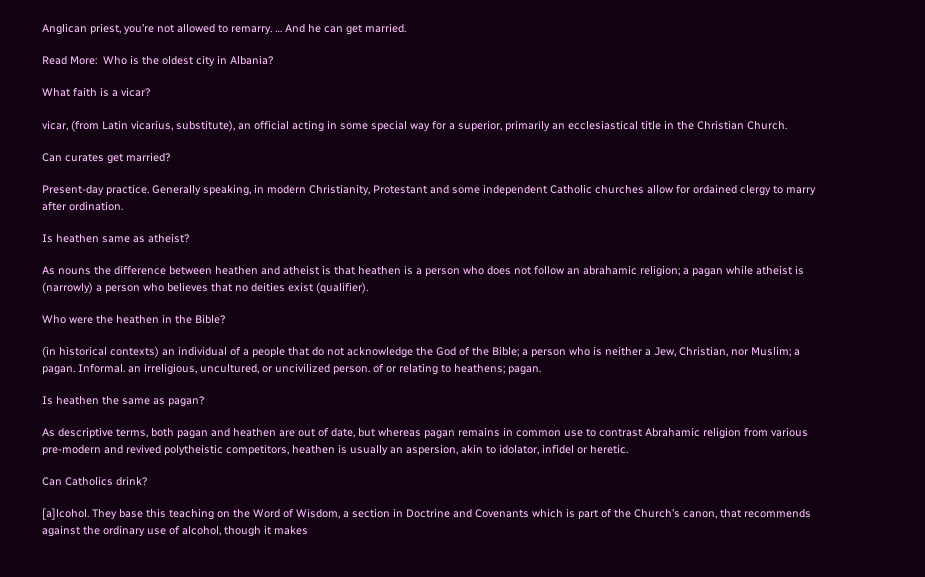Anglican priest, you’re not allowed to remarry. … And he can get married.

Read More:  Who is the oldest city in Albania?

What faith is a vicar?

vicar, (from Latin vicarius, substitute), an official acting in some special way for a superior, primarily an ecclesiastical title in the Christian Church.

Can curates get married?

Present-day practice. Generally speaking, in modern Christianity, Protestant and some independent Catholic churches allow for ordained clergy to marry after ordination.

Is heathen same as atheist?

As nouns the difference between heathen and atheist is that heathen is a person who does not follow an abrahamic religion; a pagan while atheist is (narrowly) a person who believes that no deities exist (qualifier).

Who were the heathen in the Bible?

(in historical contexts) an individual of a people that do not acknowledge the God of the Bible; a person who is neither a Jew, Christian, nor Muslim; a pagan. Informal. an irreligious, uncultured, or uncivilized person. of or relating to heathens; pagan.

Is heathen the same as pagan?

As descriptive terms, both pagan and heathen are out of date, but whereas pagan remains in common use to contrast Abrahamic religion from various pre-modern and revived polytheistic competitors, heathen is usually an aspersion, akin to idolator, infidel or heretic.

Can Catholics drink?

[a]lcohol. They base this teaching on the Word of Wisdom, a section in Doctrine and Covenants which is part of the Church’s canon, that recommends against the ordinary use of alcohol, though it makes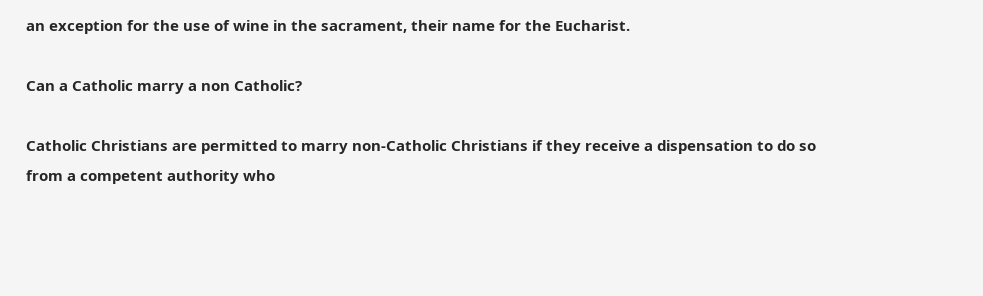an exception for the use of wine in the sacrament, their name for the Eucharist.

Can a Catholic marry a non Catholic?

Catholic Christians are permitted to marry non-Catholic Christians if they receive a dispensation to do so from a competent authority who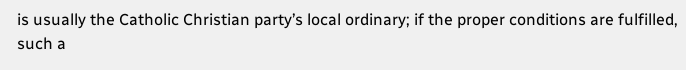is usually the Catholic Christian party’s local ordinary; if the proper conditions are fulfilled, such a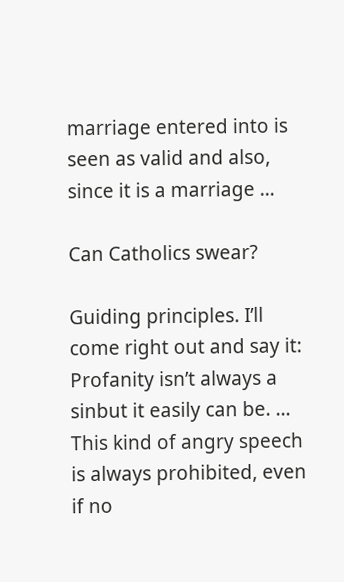marriage entered into is seen as valid and also, since it is a marriage …

Can Catholics swear?

Guiding principles. I’ll come right out and say it: Profanity isn’t always a sinbut it easily can be. … This kind of angry speech is always prohibited, even if no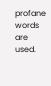profane words are used.